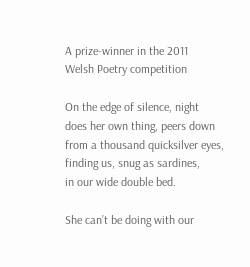A prize-winner in the 2011
Welsh Poetry competition

On the edge of silence, night
does her own thing, peers down
from a thousand quicksilver eyes,
finding us, snug as sardines,
in our wide double bed.

She can’t be doing with our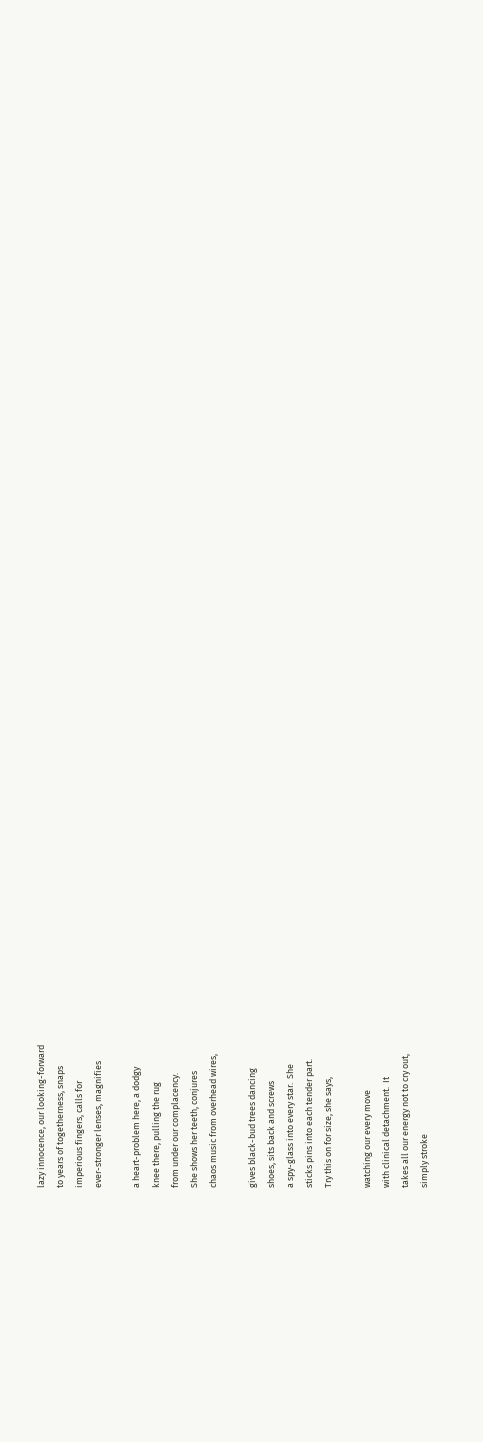lazy innocence, our looking-forward
to years of togetherness, snaps
imperious fingers, calls for
ever-stronger lenses, magnifies

a heart-problem here, a dodgy
knee there, pulling the rug
from under our complacency.
She shows her teeth, conjures
chaos music from overhead wires,

gives black-bud trees dancing
shoes, sits back and screws
a spy-glass into every star.  She
sticks pins into each tender part.
Try this on for size, she says,

watching our every move
with clinical detachment.  It
takes all our energy not to cry out,
simply stroke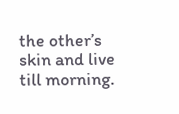the other’s
skin and live till morning.